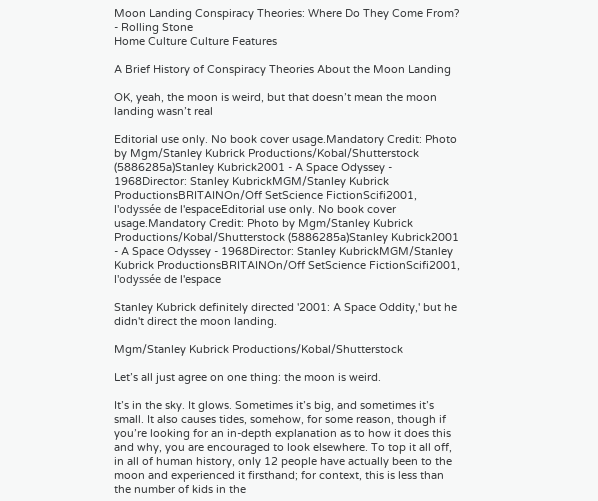Moon Landing Conspiracy Theories: Where Do They Come From? - Rolling Stone
Home Culture Culture Features

A Brief History of Conspiracy Theories About the Moon Landing

OK, yeah, the moon is weird, but that doesn’t mean the moon landing wasn’t real

Editorial use only. No book cover usage.Mandatory Credit: Photo by Mgm/Stanley Kubrick Productions/Kobal/Shutterstock (5886285a)Stanley Kubrick2001 - A Space Odyssey - 1968Director: Stanley KubrickMGM/Stanley Kubrick ProductionsBRITAINOn/Off SetScience FictionScifi2001, l'odyssée de l'espaceEditorial use only. No book cover usage.Mandatory Credit: Photo by Mgm/Stanley Kubrick Productions/Kobal/Shutterstock (5886285a)Stanley Kubrick2001 - A Space Odyssey - 1968Director: Stanley KubrickMGM/Stanley Kubrick ProductionsBRITAINOn/Off SetScience FictionScifi2001, l'odyssée de l'espace

Stanley Kubrick definitely directed '2001: A Space Oddity,' but he didn't direct the moon landing.

Mgm/Stanley Kubrick Productions/Kobal/Shutterstock

Let’s all just agree on one thing: the moon is weird.

It’s in the sky. It glows. Sometimes it’s big, and sometimes it’s small. It also causes tides, somehow, for some reason, though if you’re looking for an in-depth explanation as to how it does this and why, you are encouraged to look elsewhere. To top it all off, in all of human history, only 12 people have actually been to the moon and experienced it firsthand; for context, this is less than the number of kids in the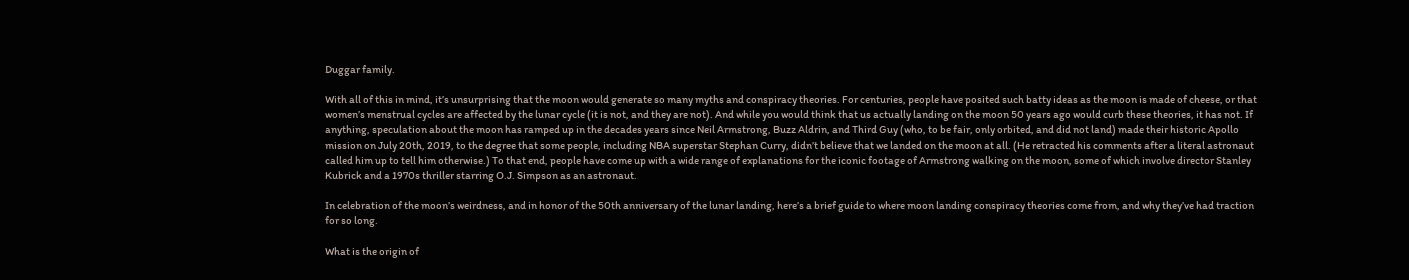Duggar family.

With all of this in mind, it’s unsurprising that the moon would generate so many myths and conspiracy theories. For centuries, people have posited such batty ideas as the moon is made of cheese, or that women’s menstrual cycles are affected by the lunar cycle (it is not, and they are not). And while you would think that us actually landing on the moon 50 years ago would curb these theories, it has not. If anything, speculation about the moon has ramped up in the decades years since Neil Armstrong, Buzz Aldrin, and Third Guy (who, to be fair, only orbited, and did not land) made their historic Apollo mission on July 20th, 2019, to the degree that some people, including NBA superstar Stephan Curry, didn’t believe that we landed on the moon at all. (He retracted his comments after a literal astronaut called him up to tell him otherwise.) To that end, people have come up with a wide range of explanations for the iconic footage of Armstrong walking on the moon, some of which involve director Stanley Kubrick and a 1970s thriller starring O.J. Simpson as an astronaut.

In celebration of the moon’s weirdness, and in honor of the 50th anniversary of the lunar landing, here’s a brief guide to where moon landing conspiracy theories come from, and why they’ve had traction for so long.

What is the origin of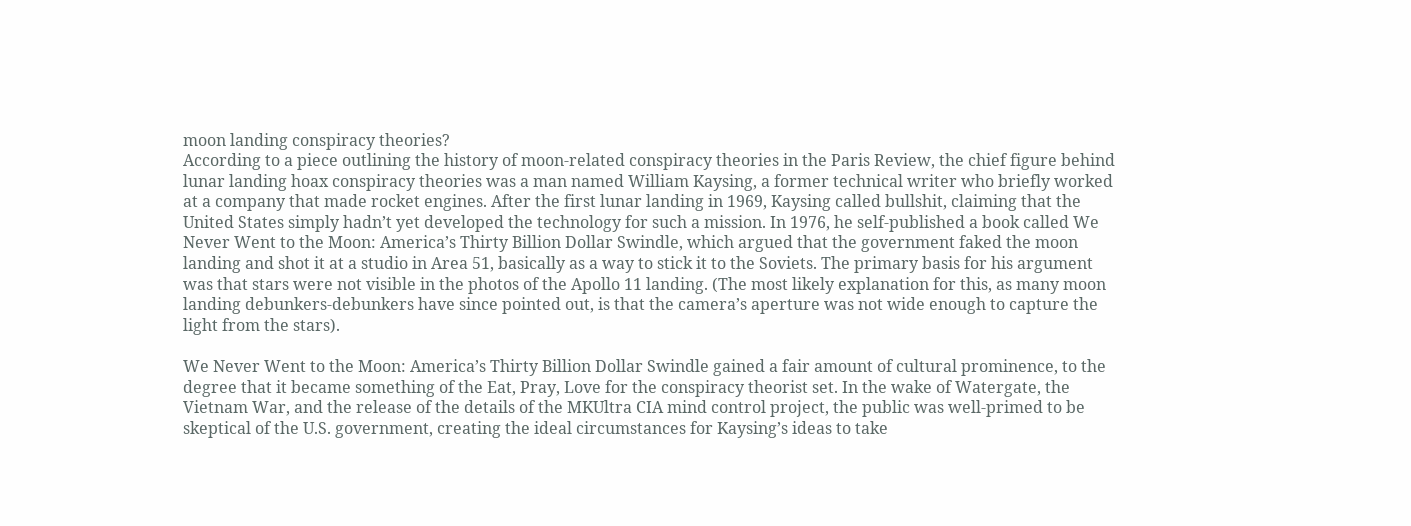moon landing conspiracy theories?
According to a piece outlining the history of moon-related conspiracy theories in the Paris Review, the chief figure behind lunar landing hoax conspiracy theories was a man named William Kaysing, a former technical writer who briefly worked at a company that made rocket engines. After the first lunar landing in 1969, Kaysing called bullshit, claiming that the United States simply hadn’t yet developed the technology for such a mission. In 1976, he self-published a book called We Never Went to the Moon: America’s Thirty Billion Dollar Swindle, which argued that the government faked the moon landing and shot it at a studio in Area 51, basically as a way to stick it to the Soviets. The primary basis for his argument was that stars were not visible in the photos of the Apollo 11 landing. (The most likely explanation for this, as many moon landing debunkers-debunkers have since pointed out, is that the camera’s aperture was not wide enough to capture the light from the stars).

We Never Went to the Moon: America’s Thirty Billion Dollar Swindle gained a fair amount of cultural prominence, to the degree that it became something of the Eat, Pray, Love for the conspiracy theorist set. In the wake of Watergate, the Vietnam War, and the release of the details of the MKUltra CIA mind control project, the public was well-primed to be skeptical of the U.S. government, creating the ideal circumstances for Kaysing’s ideas to take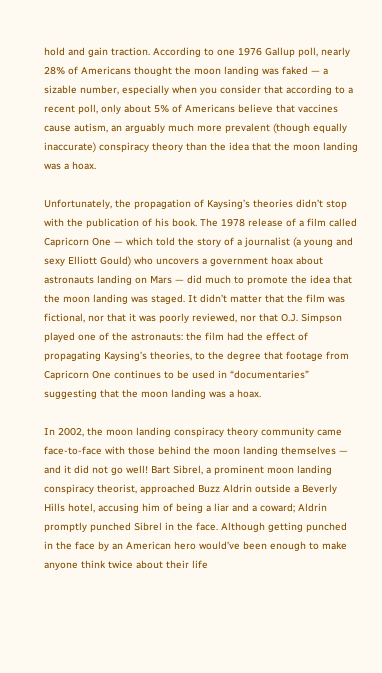hold and gain traction. According to one 1976 Gallup poll, nearly 28% of Americans thought the moon landing was faked — a sizable number, especially when you consider that according to a recent poll, only about 5% of Americans believe that vaccines cause autism, an arguably much more prevalent (though equally inaccurate) conspiracy theory than the idea that the moon landing was a hoax.

Unfortunately, the propagation of Kaysing’s theories didn’t stop with the publication of his book. The 1978 release of a film called Capricorn One — which told the story of a journalist (a young and sexy Elliott Gould) who uncovers a government hoax about astronauts landing on Mars — did much to promote the idea that the moon landing was staged. It didn’t matter that the film was fictional, nor that it was poorly reviewed, nor that O.J. Simpson played one of the astronauts: the film had the effect of propagating Kaysing’s theories, to the degree that footage from Capricorn One continues to be used in “documentaries” suggesting that the moon landing was a hoax.

In 2002, the moon landing conspiracy theory community came face-to-face with those behind the moon landing themselves — and it did not go well! Bart Sibrel, a prominent moon landing conspiracy theorist, approached Buzz Aldrin outside a Beverly Hills hotel, accusing him of being a liar and a coward; Aldrin promptly punched Sibrel in the face. Although getting punched in the face by an American hero would’ve been enough to make anyone think twice about their life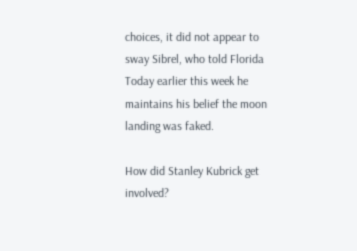choices, it did not appear to sway Sibrel, who told Florida Today earlier this week he maintains his belief the moon landing was faked.

How did Stanley Kubrick get involved?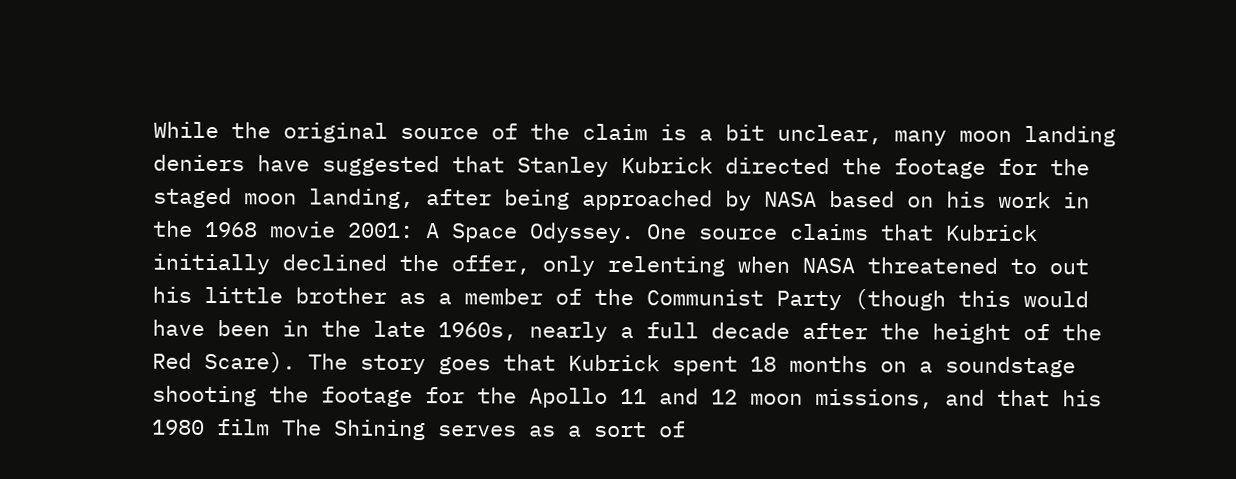While the original source of the claim is a bit unclear, many moon landing deniers have suggested that Stanley Kubrick directed the footage for the staged moon landing, after being approached by NASA based on his work in the 1968 movie 2001: A Space Odyssey. One source claims that Kubrick initially declined the offer, only relenting when NASA threatened to out his little brother as a member of the Communist Party (though this would have been in the late 1960s, nearly a full decade after the height of the Red Scare). The story goes that Kubrick spent 18 months on a soundstage shooting the footage for the Apollo 11 and 12 moon missions, and that his 1980 film The Shining serves as a sort of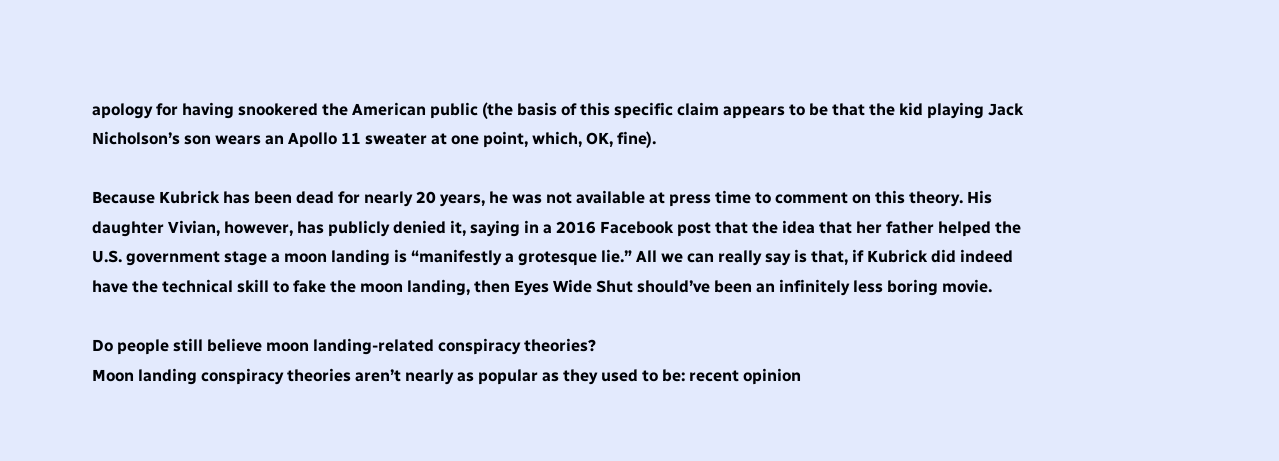apology for having snookered the American public (the basis of this specific claim appears to be that the kid playing Jack Nicholson’s son wears an Apollo 11 sweater at one point, which, OK, fine).

Because Kubrick has been dead for nearly 20 years, he was not available at press time to comment on this theory. His daughter Vivian, however, has publicly denied it, saying in a 2016 Facebook post that the idea that her father helped the U.S. government stage a moon landing is “manifestly a grotesque lie.” All we can really say is that, if Kubrick did indeed have the technical skill to fake the moon landing, then Eyes Wide Shut should’ve been an infinitely less boring movie.

Do people still believe moon landing-related conspiracy theories?
Moon landing conspiracy theories aren’t nearly as popular as they used to be: recent opinion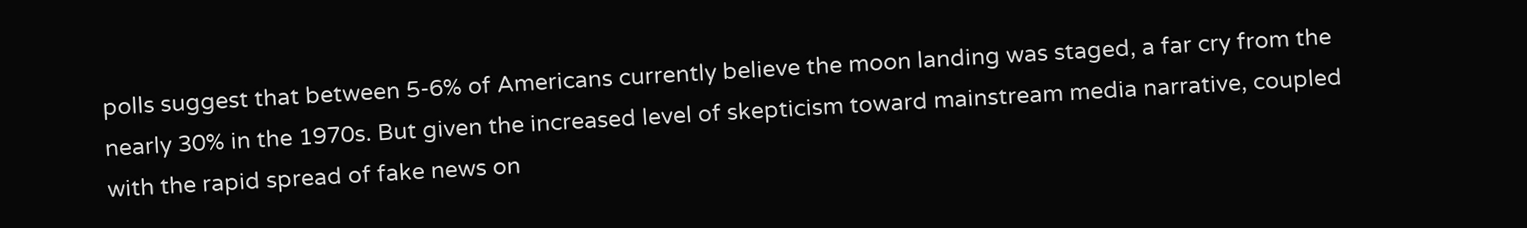polls suggest that between 5-6% of Americans currently believe the moon landing was staged, a far cry from the nearly 30% in the 1970s. But given the increased level of skepticism toward mainstream media narrative, coupled with the rapid spread of fake news on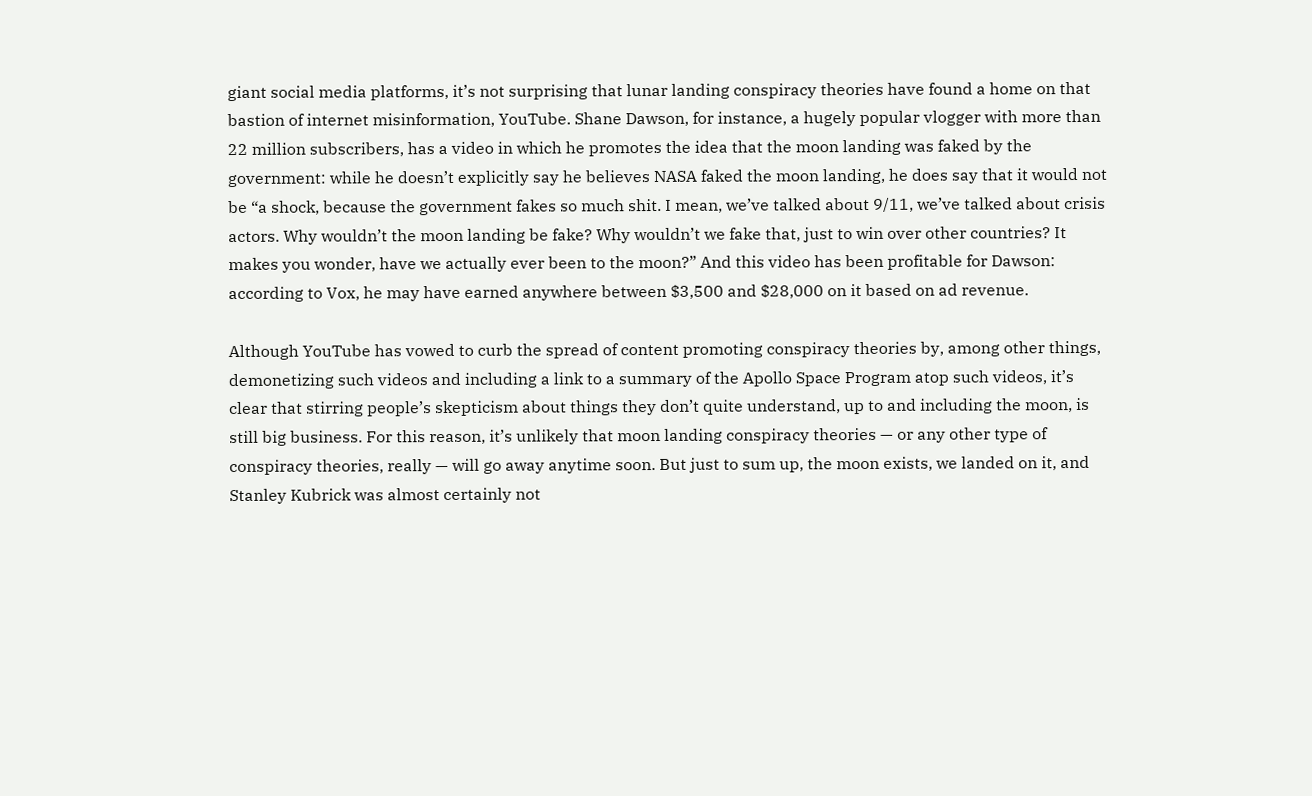giant social media platforms, it’s not surprising that lunar landing conspiracy theories have found a home on that bastion of internet misinformation, YouTube. Shane Dawson, for instance, a hugely popular vlogger with more than 22 million subscribers, has a video in which he promotes the idea that the moon landing was faked by the government: while he doesn’t explicitly say he believes NASA faked the moon landing, he does say that it would not be “a shock, because the government fakes so much shit. I mean, we’ve talked about 9/11, we’ve talked about crisis actors. Why wouldn’t the moon landing be fake? Why wouldn’t we fake that, just to win over other countries? It makes you wonder, have we actually ever been to the moon?” And this video has been profitable for Dawson: according to Vox, he may have earned anywhere between $3,500 and $28,000 on it based on ad revenue.

Although YouTube has vowed to curb the spread of content promoting conspiracy theories by, among other things, demonetizing such videos and including a link to a summary of the Apollo Space Program atop such videos, it’s clear that stirring people’s skepticism about things they don’t quite understand, up to and including the moon, is still big business. For this reason, it’s unlikely that moon landing conspiracy theories — or any other type of conspiracy theories, really — will go away anytime soon. But just to sum up, the moon exists, we landed on it, and Stanley Kubrick was almost certainly not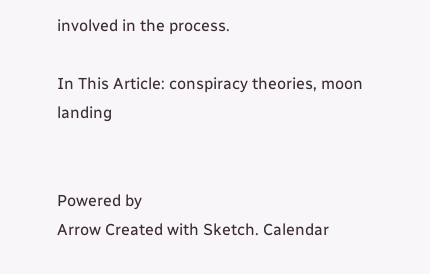involved in the process.

In This Article: conspiracy theories, moon landing


Powered by
Arrow Created with Sketch. Calendar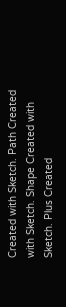Created with Sketch. Path Created with Sketch. Shape Created with Sketch. Plus Created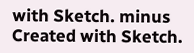with Sketch. minus Created with Sketch.